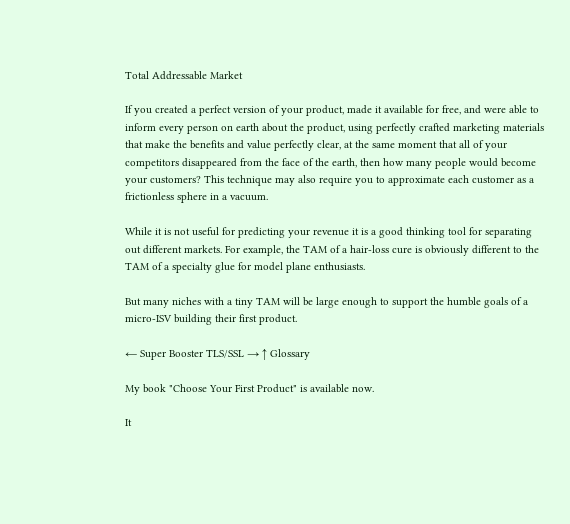Total Addressable Market

If you created a perfect version of your product, made it available for free, and were able to inform every person on earth about the product, using perfectly crafted marketing materials that make the benefits and value perfectly clear, at the same moment that all of your competitors disappeared from the face of the earth, then how many people would become your customers? This technique may also require you to approximate each customer as a frictionless sphere in a vacuum.

While it is not useful for predicting your revenue it is a good thinking tool for separating out different markets. For example, the TAM of a hair-loss cure is obviously different to the TAM of a specialty glue for model plane enthusiasts.

But many niches with a tiny TAM will be large enough to support the humble goals of a micro-ISV building their first product.

← Super Booster TLS/SSL → ↑ Glossary

My book "Choose Your First Product" is available now.

It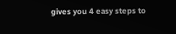gives you 4 easy steps to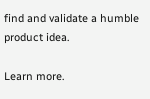find and validate a humble product idea.

Learn more.